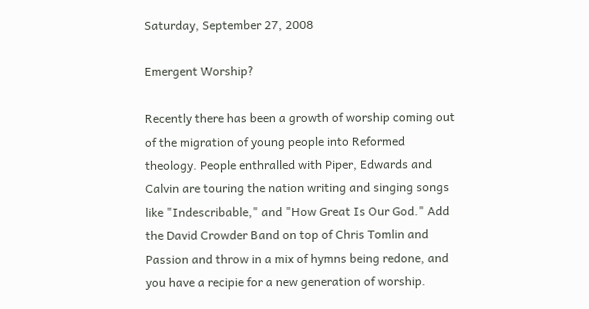Saturday, September 27, 2008

Emergent Worship?

Recently there has been a growth of worship coming out of the migration of young people into Reformed theology. People enthralled with Piper, Edwards and Calvin are touring the nation writing and singing songs like "Indescribable," and "How Great Is Our God." Add the David Crowder Band on top of Chris Tomlin and Passion and throw in a mix of hymns being redone, and you have a recipie for a new generation of worship.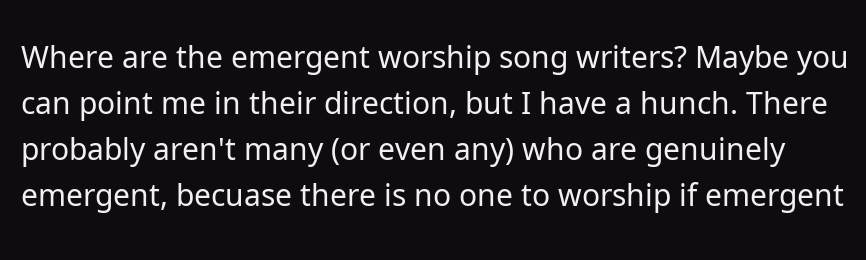Where are the emergent worship song writers? Maybe you can point me in their direction, but I have a hunch. There probably aren't many (or even any) who are genuinely emergent, becuase there is no one to worship if emergent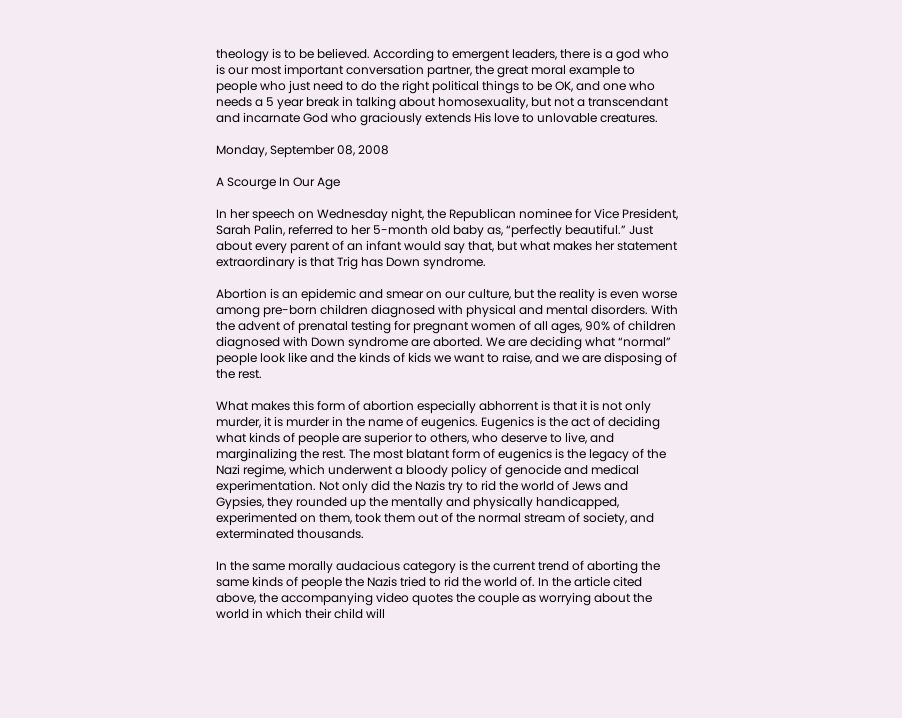theology is to be believed. According to emergent leaders, there is a god who is our most important conversation partner, the great moral example to people who just need to do the right political things to be OK, and one who needs a 5 year break in talking about homosexuality, but not a transcendant and incarnate God who graciously extends His love to unlovable creatures.

Monday, September 08, 2008

A Scourge In Our Age

In her speech on Wednesday night, the Republican nominee for Vice President, Sarah Palin, referred to her 5-month old baby as, “perfectly beautiful.” Just about every parent of an infant would say that, but what makes her statement extraordinary is that Trig has Down syndrome.

Abortion is an epidemic and smear on our culture, but the reality is even worse among pre-born children diagnosed with physical and mental disorders. With the advent of prenatal testing for pregnant women of all ages, 90% of children diagnosed with Down syndrome are aborted. We are deciding what “normal” people look like and the kinds of kids we want to raise, and we are disposing of the rest.

What makes this form of abortion especially abhorrent is that it is not only murder, it is murder in the name of eugenics. Eugenics is the act of deciding what kinds of people are superior to others, who deserve to live, and marginalizing the rest. The most blatant form of eugenics is the legacy of the Nazi regime, which underwent a bloody policy of genocide and medical experimentation. Not only did the Nazis try to rid the world of Jews and Gypsies, they rounded up the mentally and physically handicapped, experimented on them, took them out of the normal stream of society, and exterminated thousands.

In the same morally audacious category is the current trend of aborting the same kinds of people the Nazis tried to rid the world of. In the article cited above, the accompanying video quotes the couple as worrying about the world in which their child will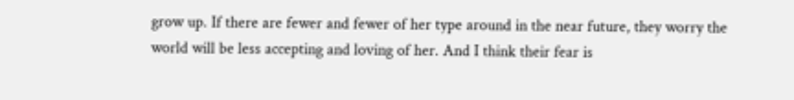grow up. If there are fewer and fewer of her type around in the near future, they worry the world will be less accepting and loving of her. And I think their fear is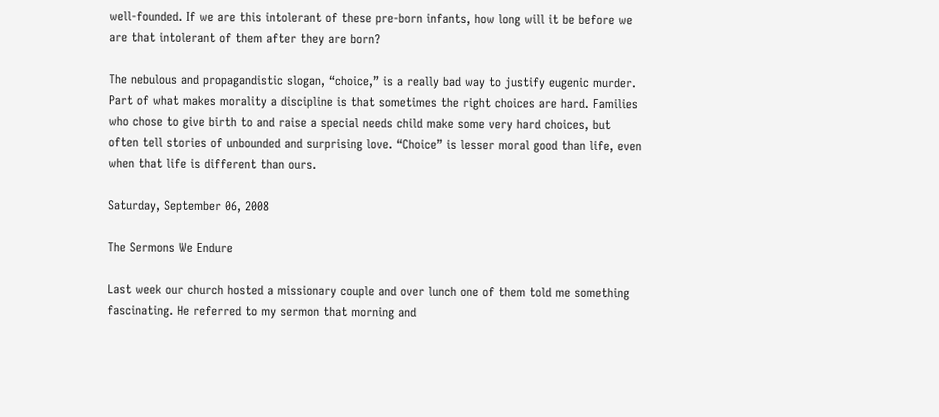well-founded. If we are this intolerant of these pre-born infants, how long will it be before we are that intolerant of them after they are born?

The nebulous and propagandistic slogan, “choice,” is a really bad way to justify eugenic murder. Part of what makes morality a discipline is that sometimes the right choices are hard. Families who chose to give birth to and raise a special needs child make some very hard choices, but often tell stories of unbounded and surprising love. “Choice” is lesser moral good than life, even when that life is different than ours.

Saturday, September 06, 2008

The Sermons We Endure

Last week our church hosted a missionary couple and over lunch one of them told me something fascinating. He referred to my sermon that morning and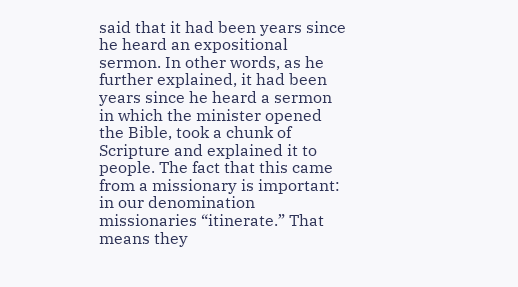said that it had been years since he heard an expositional sermon. In other words, as he further explained, it had been years since he heard a sermon in which the minister opened the Bible, took a chunk of Scripture and explained it to people. The fact that this came from a missionary is important: in our denomination missionaries “itinerate.” That means they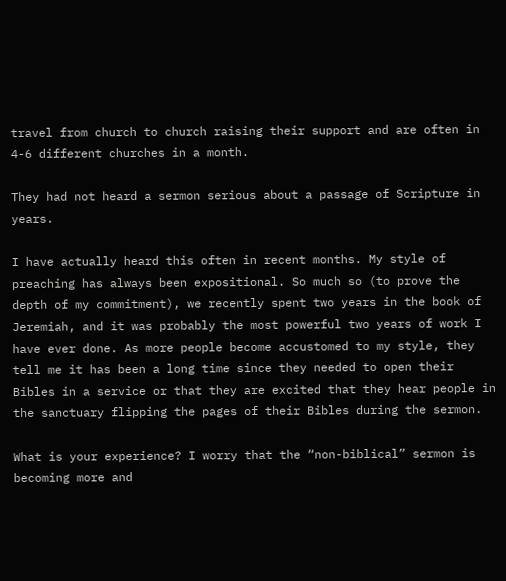travel from church to church raising their support and are often in 4-6 different churches in a month.

They had not heard a sermon serious about a passage of Scripture in years.

I have actually heard this often in recent months. My style of preaching has always been expositional. So much so (to prove the depth of my commitment), we recently spent two years in the book of Jeremiah, and it was probably the most powerful two years of work I have ever done. As more people become accustomed to my style, they tell me it has been a long time since they needed to open their Bibles in a service or that they are excited that they hear people in the sanctuary flipping the pages of their Bibles during the sermon.

What is your experience? I worry that the “non-biblical” sermon is becoming more and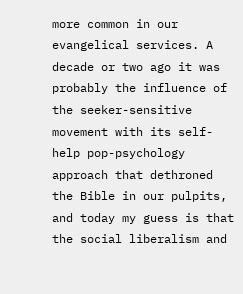more common in our evangelical services. A decade or two ago it was probably the influence of the seeker-sensitive movement with its self-help pop-psychology approach that dethroned the Bible in our pulpits, and today my guess is that the social liberalism and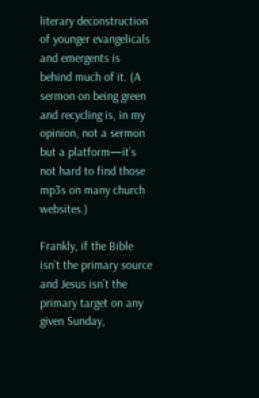literary deconstruction of younger evangelicals and emergents is behind much of it. (A sermon on being green and recycling is, in my opinion, not a sermon but a platform—it’s not hard to find those mp3s on many church websites.)

Frankly, if the Bible isn’t the primary source and Jesus isn’t the primary target on any given Sunday,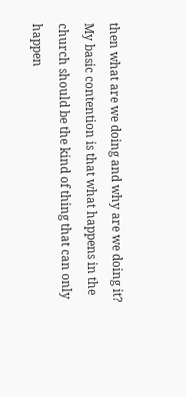then what are we doing and why are we doing it? My basic contention is that what happens in the church should be the kind of thing that can only happen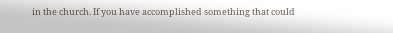in the church. If you have accomplished something that could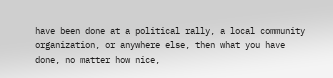have been done at a political rally, a local community organization, or anywhere else, then what you have done, no matter how nice,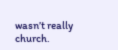wasn’t really church.